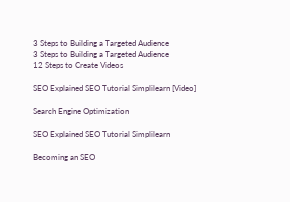3 Steps to Building a Targeted Audience
3 Steps to Building a Targeted Audience
12 Steps to Create Videos

SEO Explained SEO Tutorial Simplilearn [Video]

Search Engine Optimization

SEO Explained SEO Tutorial Simplilearn

Becoming an SEO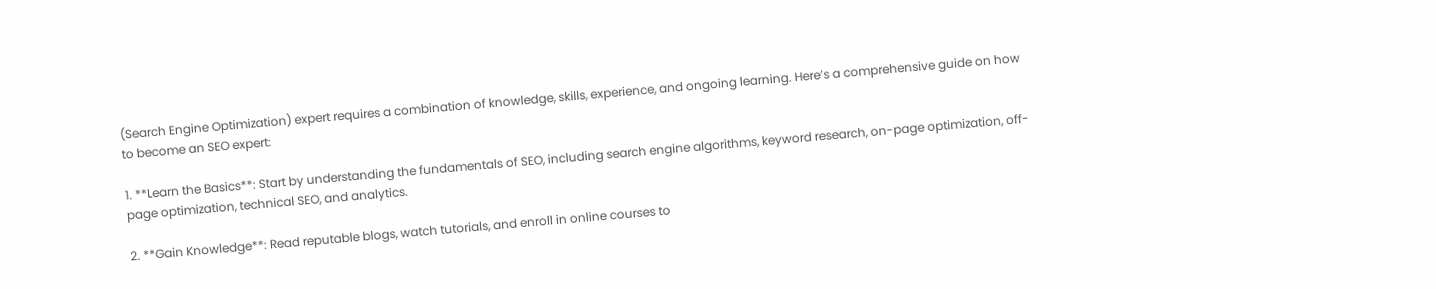(Search Engine Optimization) expert requires a combination of knowledge, skills, experience, and ongoing learning. Here’s a comprehensive guide on how to become an SEO expert:

1. **Learn the Basics**: Start by understanding the fundamentals of SEO, including search engine algorithms, keyword research, on-page optimization, off-page optimization, technical SEO, and analytics.

2. **Gain Knowledge**: Read reputable blogs, watch tutorials, and enroll in online courses to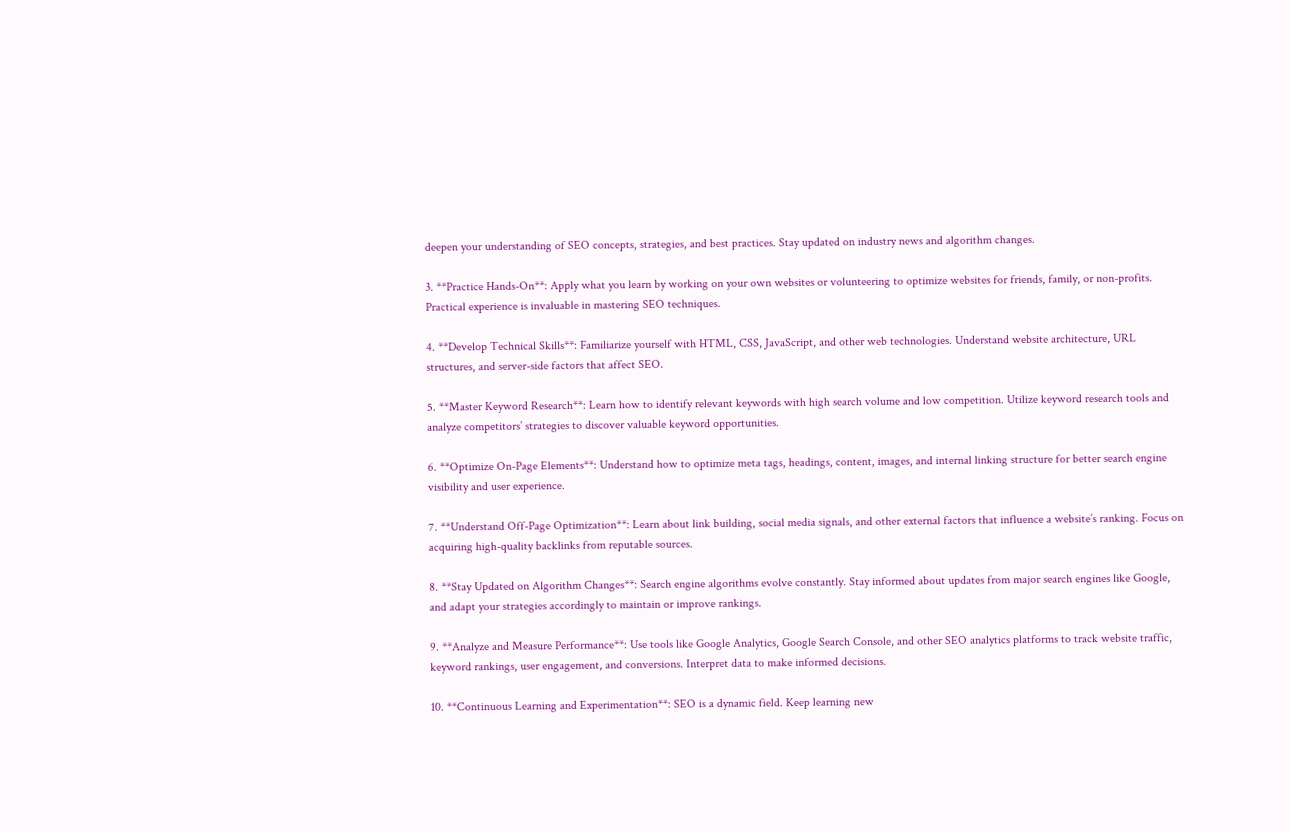deepen your understanding of SEO concepts, strategies, and best practices. Stay updated on industry news and algorithm changes.

3. **Practice Hands-On**: Apply what you learn by working on your own websites or volunteering to optimize websites for friends, family, or non-profits. Practical experience is invaluable in mastering SEO techniques.

4. **Develop Technical Skills**: Familiarize yourself with HTML, CSS, JavaScript, and other web technologies. Understand website architecture, URL structures, and server-side factors that affect SEO.

5. **Master Keyword Research**: Learn how to identify relevant keywords with high search volume and low competition. Utilize keyword research tools and analyze competitors’ strategies to discover valuable keyword opportunities.

6. **Optimize On-Page Elements**: Understand how to optimize meta tags, headings, content, images, and internal linking structure for better search engine visibility and user experience.

7. **Understand Off-Page Optimization**: Learn about link building, social media signals, and other external factors that influence a website’s ranking. Focus on acquiring high-quality backlinks from reputable sources.

8. **Stay Updated on Algorithm Changes**: Search engine algorithms evolve constantly. Stay informed about updates from major search engines like Google, and adapt your strategies accordingly to maintain or improve rankings.

9. **Analyze and Measure Performance**: Use tools like Google Analytics, Google Search Console, and other SEO analytics platforms to track website traffic, keyword rankings, user engagement, and conversions. Interpret data to make informed decisions.

10. **Continuous Learning and Experimentation**: SEO is a dynamic field. Keep learning new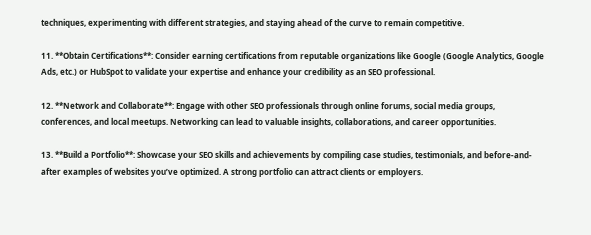techniques, experimenting with different strategies, and staying ahead of the curve to remain competitive.

11. **Obtain Certifications**: Consider earning certifications from reputable organizations like Google (Google Analytics, Google Ads, etc.) or HubSpot to validate your expertise and enhance your credibility as an SEO professional.

12. **Network and Collaborate**: Engage with other SEO professionals through online forums, social media groups, conferences, and local meetups. Networking can lead to valuable insights, collaborations, and career opportunities.

13. **Build a Portfolio**: Showcase your SEO skills and achievements by compiling case studies, testimonials, and before-and-after examples of websites you’ve optimized. A strong portfolio can attract clients or employers.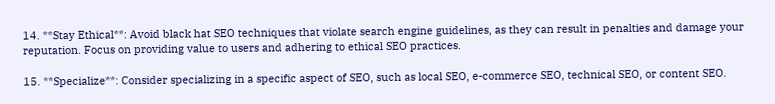14. **Stay Ethical**: Avoid black hat SEO techniques that violate search engine guidelines, as they can result in penalties and damage your reputation. Focus on providing value to users and adhering to ethical SEO practices.

15. **Specialize**: Consider specializing in a specific aspect of SEO, such as local SEO, e-commerce SEO, technical SEO, or content SEO.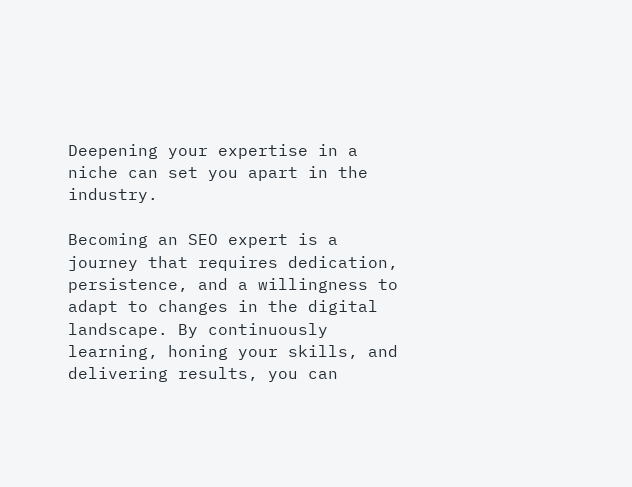Deepening your expertise in a niche can set you apart in the industry.

Becoming an SEO expert is a journey that requires dedication, persistence, and a willingness to adapt to changes in the digital landscape. By continuously learning, honing your skills, and delivering results, you can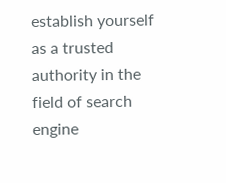establish yourself as a trusted authority in the field of search engine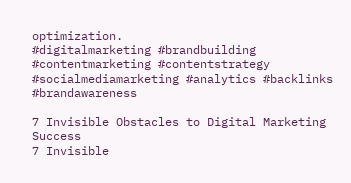optimization.
#digitalmarketing #brandbuilding #contentmarketing #contentstrategy #socialmediamarketing #analytics #backlinks #brandawareness

7 Invisible Obstacles to Digital Marketing Success
7 Invisible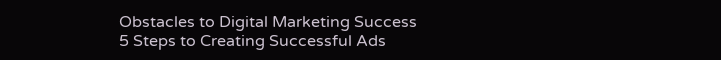Obstacles to Digital Marketing Success
5 Steps to Creating Successful Ads